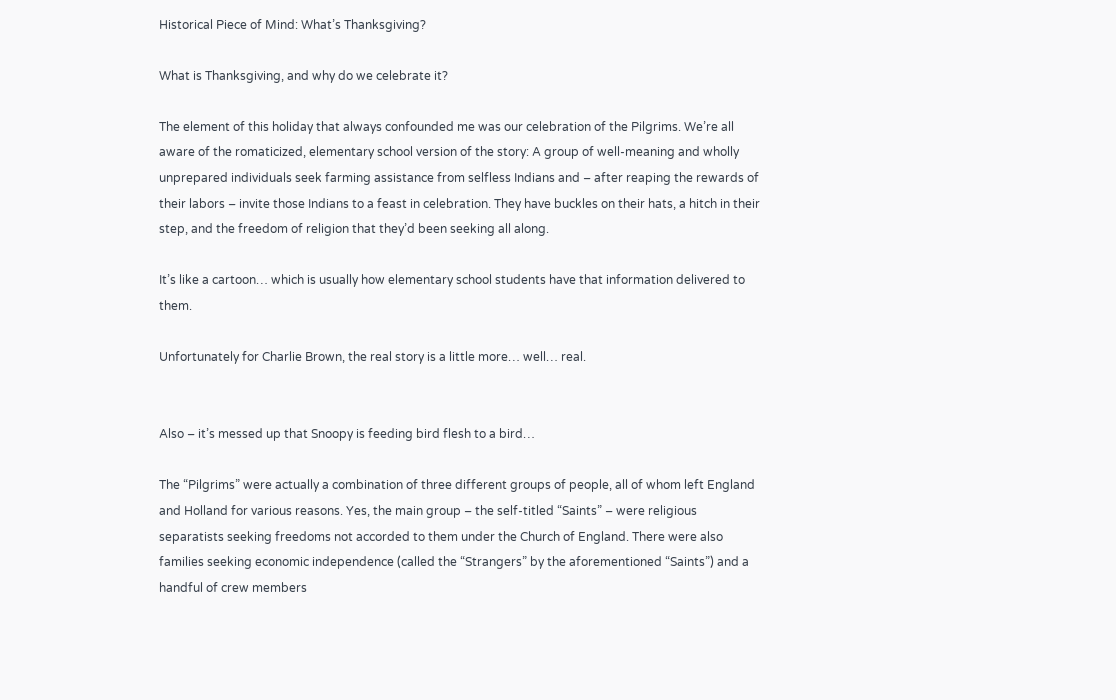Historical Piece of Mind: What’s Thanksgiving?

What is Thanksgiving, and why do we celebrate it?

The element of this holiday that always confounded me was our celebration of the Pilgrims. We’re all aware of the romaticized, elementary school version of the story: A group of well-meaning and wholly unprepared individuals seek farming assistance from selfless Indians and – after reaping the rewards of their labors – invite those Indians to a feast in celebration. They have buckles on their hats, a hitch in their step, and the freedom of religion that they’d been seeking all along.

It’s like a cartoon… which is usually how elementary school students have that information delivered to them.

Unfortunately for Charlie Brown, the real story is a little more… well… real.


Also – it’s messed up that Snoopy is feeding bird flesh to a bird…

The “Pilgrims” were actually a combination of three different groups of people, all of whom left England and Holland for various reasons. Yes, the main group – the self-titled “Saints” – were religious separatists seeking freedoms not accorded to them under the Church of England. There were also families seeking economic independence (called the “Strangers” by the aforementioned “Saints”) and a handful of crew members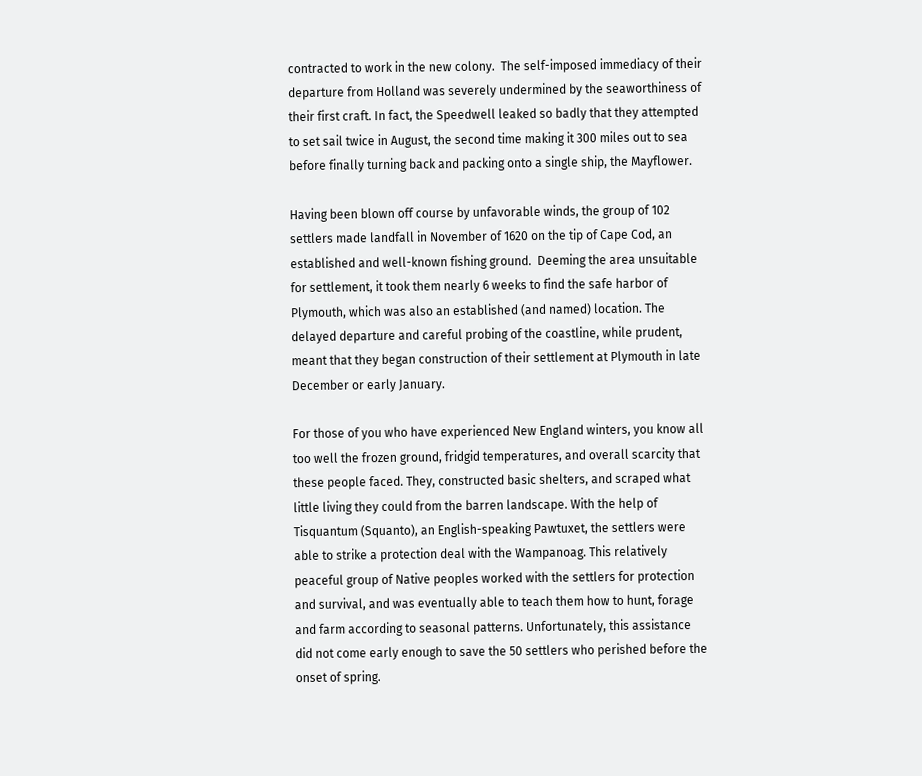contracted to work in the new colony.  The self-imposed immediacy of their departure from Holland was severely undermined by the seaworthiness of their first craft. In fact, the Speedwell leaked so badly that they attempted to set sail twice in August, the second time making it 300 miles out to sea before finally turning back and packing onto a single ship, the Mayflower.

Having been blown off course by unfavorable winds, the group of 102 settlers made landfall in November of 1620 on the tip of Cape Cod, an established and well-known fishing ground.  Deeming the area unsuitable for settlement, it took them nearly 6 weeks to find the safe harbor of Plymouth, which was also an established (and named) location. The delayed departure and careful probing of the coastline, while prudent, meant that they began construction of their settlement at Plymouth in late December or early January.

For those of you who have experienced New England winters, you know all too well the frozen ground, fridgid temperatures, and overall scarcity that these people faced. They, constructed basic shelters, and scraped what little living they could from the barren landscape. With the help of Tisquantum (Squanto), an English-speaking Pawtuxet, the settlers were able to strike a protection deal with the Wampanoag. This relatively peaceful group of Native peoples worked with the settlers for protection and survival, and was eventually able to teach them how to hunt, forage and farm according to seasonal patterns. Unfortunately, this assistance did not come early enough to save the 50 settlers who perished before the onset of spring.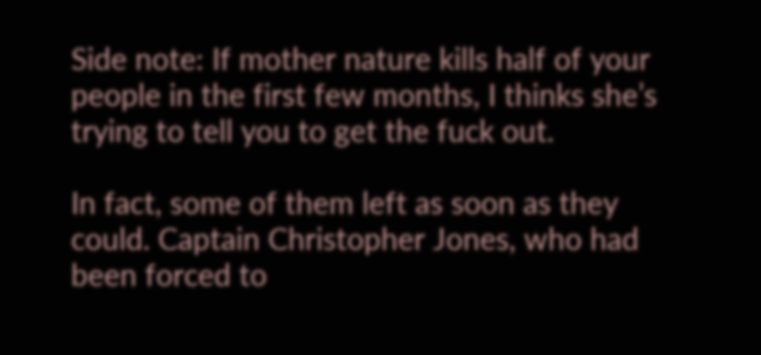Side note: If mother nature kills half of your people in the first few months, I thinks she’s trying to tell you to get the fuck out.

In fact, some of them left as soon as they could. Captain Christopher Jones, who had been forced to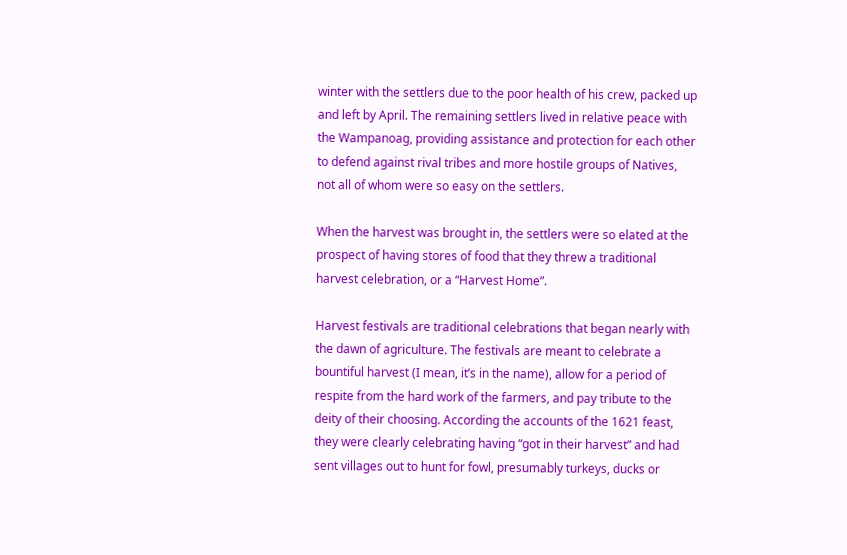winter with the settlers due to the poor health of his crew, packed up and left by April. The remaining settlers lived in relative peace with the Wampanoag, providing assistance and protection for each other to defend against rival tribes and more hostile groups of Natives, not all of whom were so easy on the settlers.

When the harvest was brought in, the settlers were so elated at the prospect of having stores of food that they threw a traditional harvest celebration, or a “Harvest Home”.

Harvest festivals are traditional celebrations that began nearly with the dawn of agriculture. The festivals are meant to celebrate a bountiful harvest (I mean, it’s in the name), allow for a period of respite from the hard work of the farmers, and pay tribute to the deity of their choosing. According the accounts of the 1621 feast, they were clearly celebrating having “got in their harvest” and had sent villages out to hunt for fowl, presumably turkeys, ducks or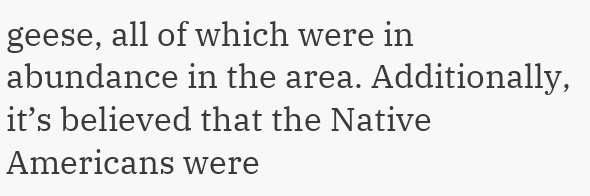geese, all of which were in abundance in the area. Additionally, it’s believed that the Native Americans were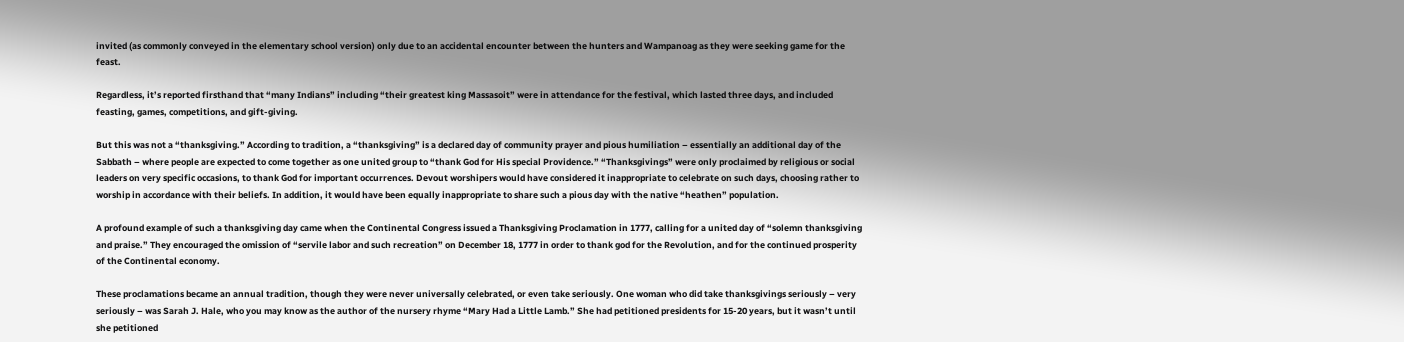invited (as commonly conveyed in the elementary school version) only due to an accidental encounter between the hunters and Wampanoag as they were seeking game for the feast.

Regardless, it’s reported firsthand that “many Indians” including “their greatest king Massasoit” were in attendance for the festival, which lasted three days, and included feasting, games, competitions, and gift-giving.

But this was not a “thanksgiving.” According to tradition, a “thanksgiving” is a declared day of community prayer and pious humiliation – essentially an additional day of the Sabbath – where people are expected to come together as one united group to “thank God for His special Providence.” “Thanksgivings” were only proclaimed by religious or social leaders on very specific occasions, to thank God for important occurrences. Devout worshipers would have considered it inappropriate to celebrate on such days, choosing rather to worship in accordance with their beliefs. In addition, it would have been equally inappropriate to share such a pious day with the native “heathen” population.

A profound example of such a thanksgiving day came when the Continental Congress issued a Thanksgiving Proclamation in 1777, calling for a united day of “solemn thanksgiving and praise.” They encouraged the omission of “servile labor and such recreation” on December 18, 1777 in order to thank god for the Revolution, and for the continued prosperity of the Continental economy.

These proclamations became an annual tradition, though they were never universally celebrated, or even take seriously. One woman who did take thanksgivings seriously – very seriously – was Sarah J. Hale, who you may know as the author of the nursery rhyme “Mary Had a Little Lamb.” She had petitioned presidents for 15-20 years, but it wasn’t until she petitioned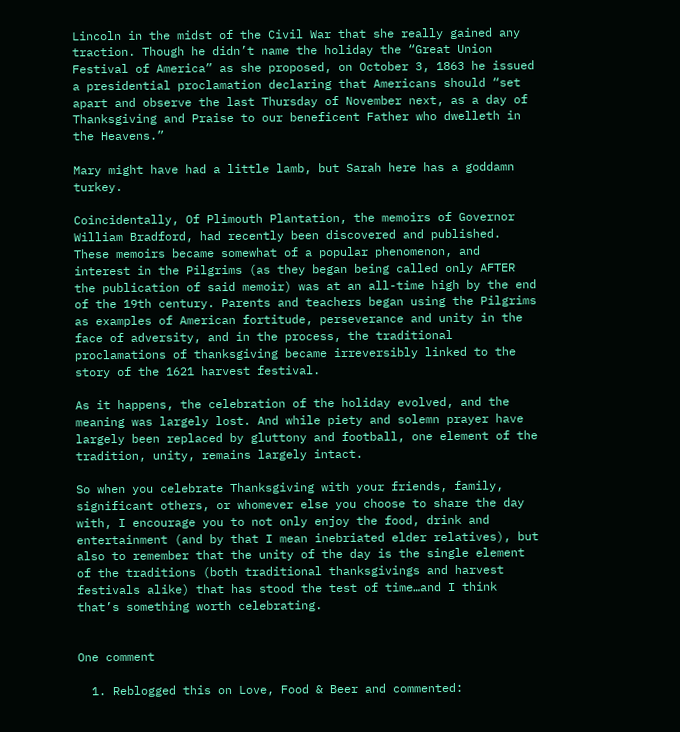Lincoln in the midst of the Civil War that she really gained any traction. Though he didn’t name the holiday the “Great Union Festival of America” as she proposed, on October 3, 1863 he issued a presidential proclamation declaring that Americans should “set apart and observe the last Thursday of November next, as a day of Thanksgiving and Praise to our beneficent Father who dwelleth in the Heavens.”

Mary might have had a little lamb, but Sarah here has a goddamn turkey.

Coincidentally, Of Plimouth Plantation, the memoirs of Governor William Bradford, had recently been discovered and published. These memoirs became somewhat of a popular phenomenon, and interest in the Pilgrims (as they began being called only AFTER the publication of said memoir) was at an all-time high by the end of the 19th century. Parents and teachers began using the Pilgrims as examples of American fortitude, perseverance and unity in the face of adversity, and in the process, the traditional proclamations of thanksgiving became irreversibly linked to the story of the 1621 harvest festival.

As it happens, the celebration of the holiday evolved, and the meaning was largely lost. And while piety and solemn prayer have largely been replaced by gluttony and football, one element of the tradition, unity, remains largely intact.

So when you celebrate Thanksgiving with your friends, family, significant others, or whomever else you choose to share the day with, I encourage you to not only enjoy the food, drink and entertainment (and by that I mean inebriated elder relatives), but also to remember that the unity of the day is the single element of the traditions (both traditional thanksgivings and harvest festivals alike) that has stood the test of time…and I think that’s something worth celebrating.


One comment

  1. Reblogged this on Love, Food & Beer and commented: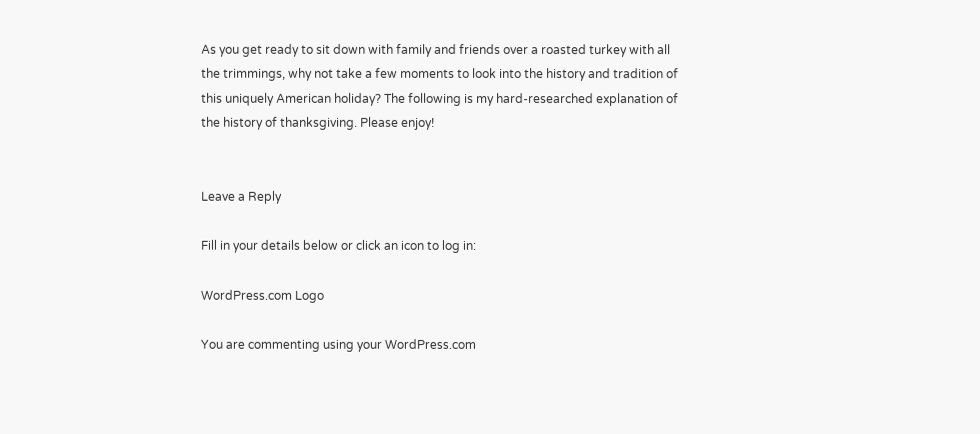As you get ready to sit down with family and friends over a roasted turkey with all the trimmings, why not take a few moments to look into the history and tradition of this uniquely American holiday? The following is my hard-researched explanation of the history of thanksgiving. Please enjoy!


Leave a Reply

Fill in your details below or click an icon to log in:

WordPress.com Logo

You are commenting using your WordPress.com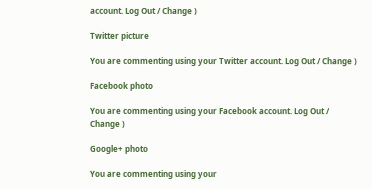account. Log Out / Change )

Twitter picture

You are commenting using your Twitter account. Log Out / Change )

Facebook photo

You are commenting using your Facebook account. Log Out / Change )

Google+ photo

You are commenting using your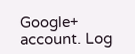Google+ account. Log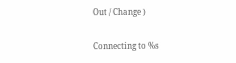Out / Change )

Connecting to %s